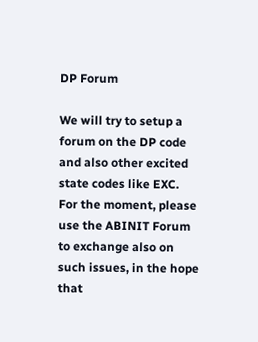DP Forum

We will try to setup a forum on the DP code and also other excited state codes like EXC. For the moment, please use the ABINIT Forum to exchange also on such issues, in the hope that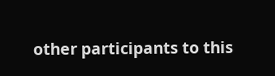other participants to this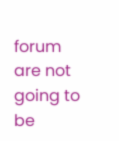forum are not going to be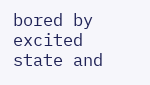bored by excited state and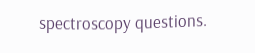spectroscopy questions.